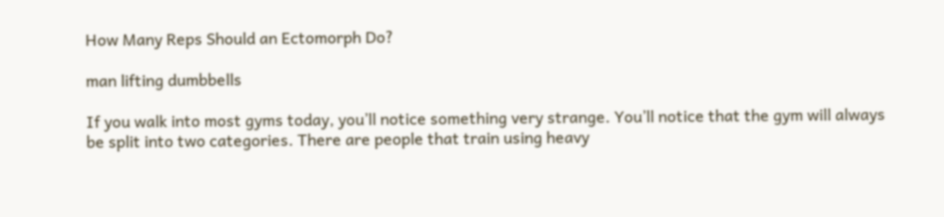How Many Reps Should an Ectomorph Do?

man lifting dumbbells

If you walk into most gyms today, you’ll notice something very strange. You’ll notice that the gym will always be split into two categories. There are people that train using heavy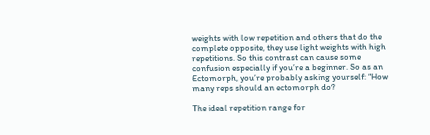weights with low repetition and others that do the complete opposite, they use light weights with high repetitions. So this contrast can cause some confusion especially if you’re a beginner. So as an Ectomorph, you’re probably asking yourself: “How many reps should an ectomorph do?

The ideal repetition range for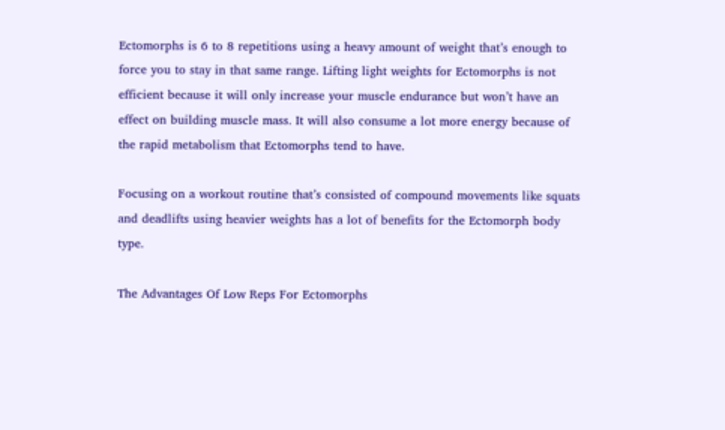Ectomorphs is 6 to 8 repetitions using a heavy amount of weight that’s enough to force you to stay in that same range. Lifting light weights for Ectomorphs is not efficient because it will only increase your muscle endurance but won’t have an effect on building muscle mass. It will also consume a lot more energy because of the rapid metabolism that Ectomorphs tend to have.

Focusing on a workout routine that’s consisted of compound movements like squats and deadlifts using heavier weights has a lot of benefits for the Ectomorph body type.

The Advantages Of Low Reps For Ectomorphs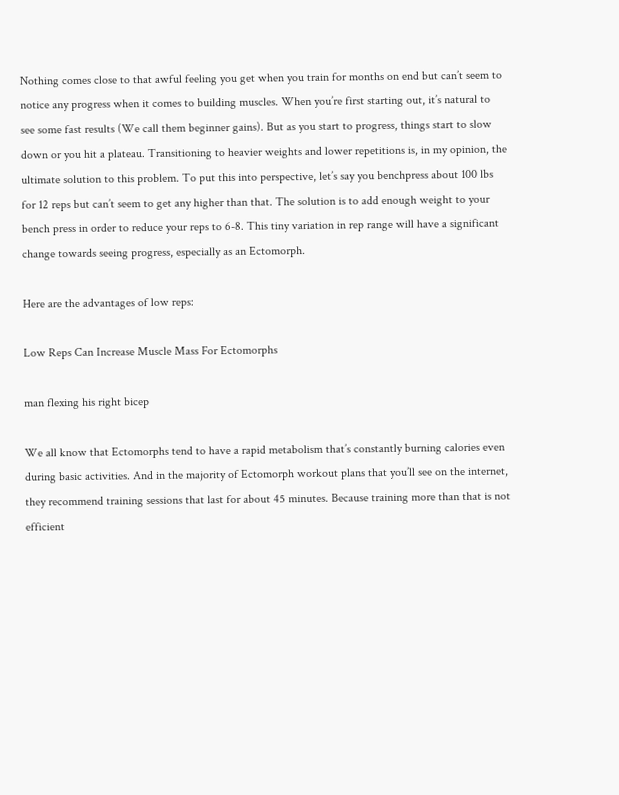Nothing comes close to that awful feeling you get when you train for months on end but can’t seem to notice any progress when it comes to building muscles. When you’re first starting out, it’s natural to see some fast results (We call them beginner gains). But as you start to progress, things start to slow down or you hit a plateau. Transitioning to heavier weights and lower repetitions is, in my opinion, the ultimate solution to this problem. To put this into perspective, let’s say you benchpress about 100 lbs for 12 reps but can’t seem to get any higher than that. The solution is to add enough weight to your bench press in order to reduce your reps to 6-8. This tiny variation in rep range will have a significant change towards seeing progress, especially as an Ectomorph.

Here are the advantages of low reps:

Low Reps Can Increase Muscle Mass For Ectomorphs

man flexing his right bicep

We all know that Ectomorphs tend to have a rapid metabolism that’s constantly burning calories even during basic activities. And in the majority of Ectomorph workout plans that you’ll see on the internet, they recommend training sessions that last for about 45 minutes. Because training more than that is not efficient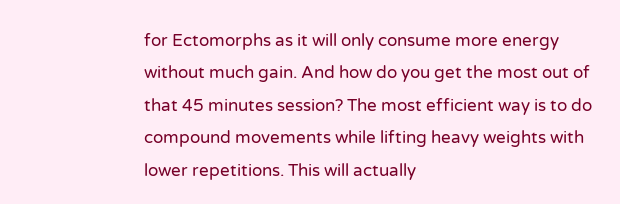for Ectomorphs as it will only consume more energy without much gain. And how do you get the most out of that 45 minutes session? The most efficient way is to do compound movements while lifting heavy weights with lower repetitions. This will actually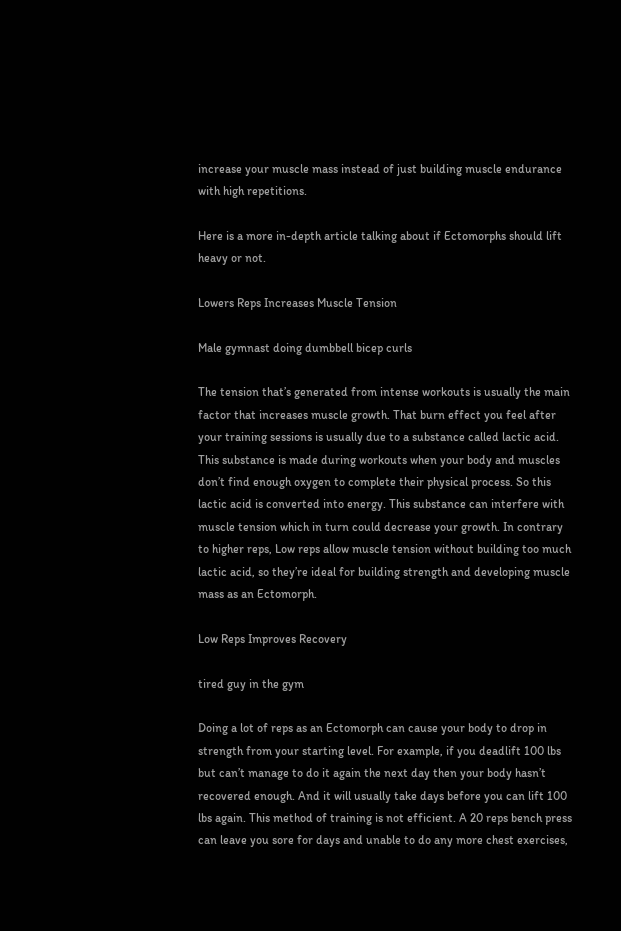increase your muscle mass instead of just building muscle endurance with high repetitions.

Here is a more in-depth article talking about if Ectomorphs should lift heavy or not.

Lowers Reps Increases Muscle Tension

Male gymnast doing dumbbell bicep curls

The tension that’s generated from intense workouts is usually the main factor that increases muscle growth. That burn effect you feel after your training sessions is usually due to a substance called lactic acid. This substance is made during workouts when your body and muscles don’t find enough oxygen to complete their physical process. So this lactic acid is converted into energy. This substance can interfere with muscle tension which in turn could decrease your growth. In contrary to higher reps, Low reps allow muscle tension without building too much lactic acid, so they’re ideal for building strength and developing muscle mass as an Ectomorph.

Low Reps Improves Recovery

tired guy in the gym

Doing a lot of reps as an Ectomorph can cause your body to drop in strength from your starting level. For example, if you deadlift 100 lbs but can’t manage to do it again the next day then your body hasn’t recovered enough. And it will usually take days before you can lift 100 lbs again. This method of training is not efficient. A 20 reps bench press can leave you sore for days and unable to do any more chest exercises,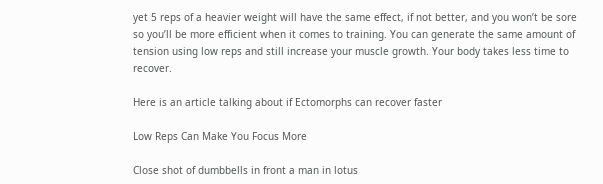yet 5 reps of a heavier weight will have the same effect, if not better, and you won’t be sore so you’ll be more efficient when it comes to training. You can generate the same amount of tension using low reps and still increase your muscle growth. Your body takes less time to recover.

Here is an article talking about if Ectomorphs can recover faster

Low Reps Can Make You Focus More

Close shot of dumbbells in front a man in lotus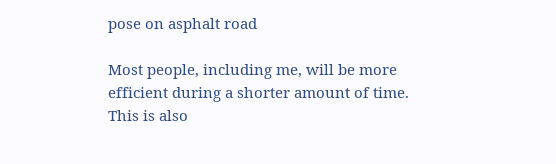pose on asphalt road

Most people, including me, will be more efficient during a shorter amount of time. This is also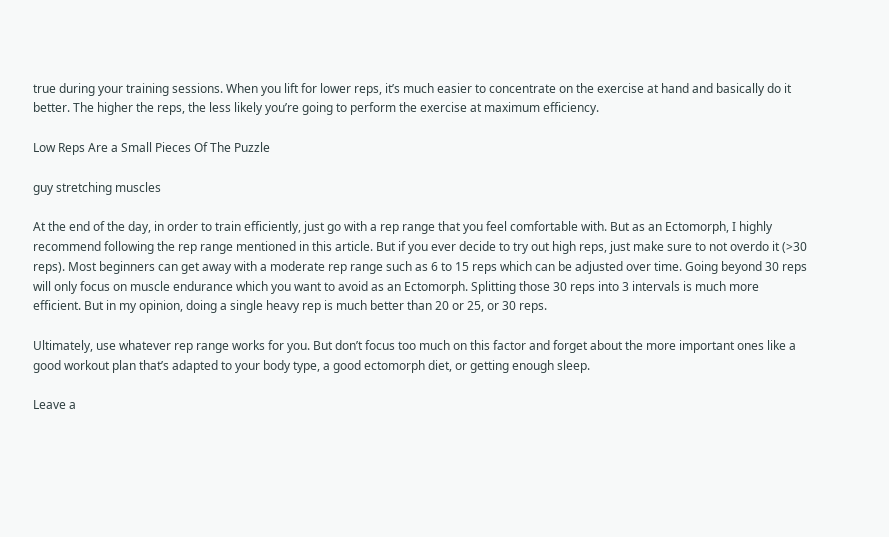true during your training sessions. When you lift for lower reps, it’s much easier to concentrate on the exercise at hand and basically do it better. The higher the reps, the less likely you’re going to perform the exercise at maximum efficiency.

Low Reps Are a Small Pieces Of The Puzzle

guy stretching muscles

At the end of the day, in order to train efficiently, just go with a rep range that you feel comfortable with. But as an Ectomorph, I highly recommend following the rep range mentioned in this article. But if you ever decide to try out high reps, just make sure to not overdo it (>30 reps). Most beginners can get away with a moderate rep range such as 6 to 15 reps which can be adjusted over time. Going beyond 30 reps will only focus on muscle endurance which you want to avoid as an Ectomorph. Splitting those 30 reps into 3 intervals is much more efficient. But in my opinion, doing a single heavy rep is much better than 20 or 25, or 30 reps.

Ultimately, use whatever rep range works for you. But don’t focus too much on this factor and forget about the more important ones like a good workout plan that’s adapted to your body type, a good ectomorph diet, or getting enough sleep.

Leave a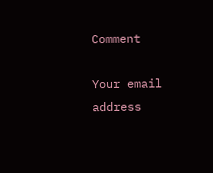Comment

Your email address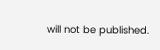will not be published.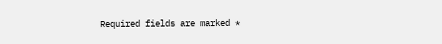Required fields are marked *